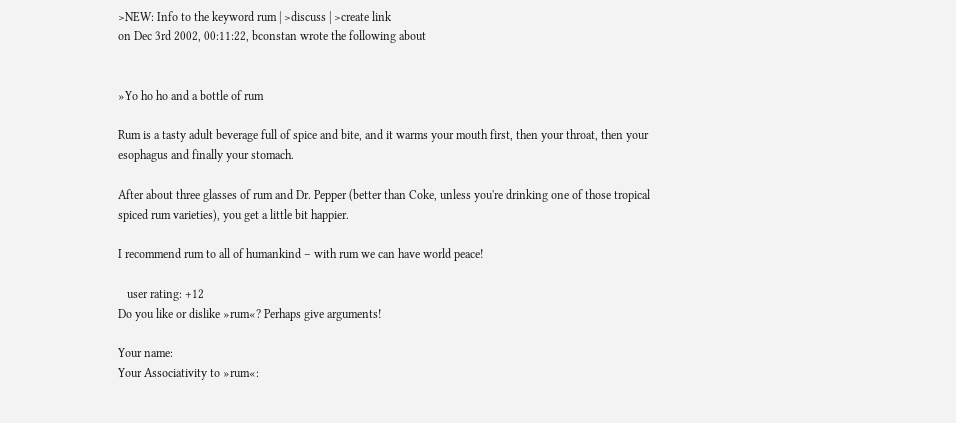>NEW: Info to the keyword rum | >discuss | >create link
on Dec 3rd 2002, 00:11:22, bconstan wrote the following about


»Yo ho ho and a bottle of rum

Rum is a tasty adult beverage full of spice and bite, and it warms your mouth first, then your throat, then your esophagus and finally your stomach.

After about three glasses of rum and Dr. Pepper (better than Coke, unless you're drinking one of those tropical spiced rum varieties), you get a little bit happier.

I recommend rum to all of humankind – with rum we can have world peace!

   user rating: +12
Do you like or dislike »rum«? Perhaps give arguments!

Your name:
Your Associativity to »rum«: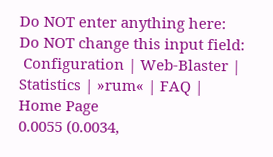Do NOT enter anything here:
Do NOT change this input field:
 Configuration | Web-Blaster | Statistics | »rum« | FAQ | Home Page
0.0055 (0.0034,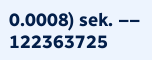0.0008) sek. –– 122363725